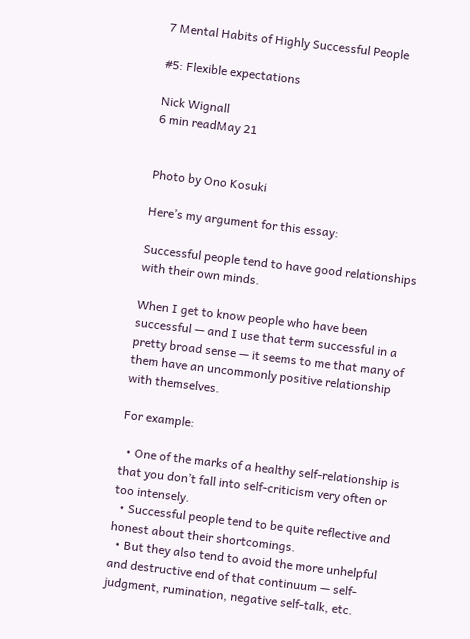7 Mental Habits of Highly Successful People

#5: Flexible expectations

Nick Wignall
6 min readMay 21


Photo by Ono Kosuki

Here’s my argument for this essay:

Successful people tend to have good relationships with their own minds.

When I get to know people who have been successful — and I use that term successful in a pretty broad sense — it seems to me that many of them have an uncommonly positive relationship with themselves.

For example:

  • One of the marks of a healthy self-relationship is that you don’t fall into self-criticism very often or too intensely.
  • Successful people tend to be quite reflective and honest about their shortcomings.
  • But they also tend to avoid the more unhelpful and destructive end of that continuum — self-judgment, rumination, negative self-talk, etc.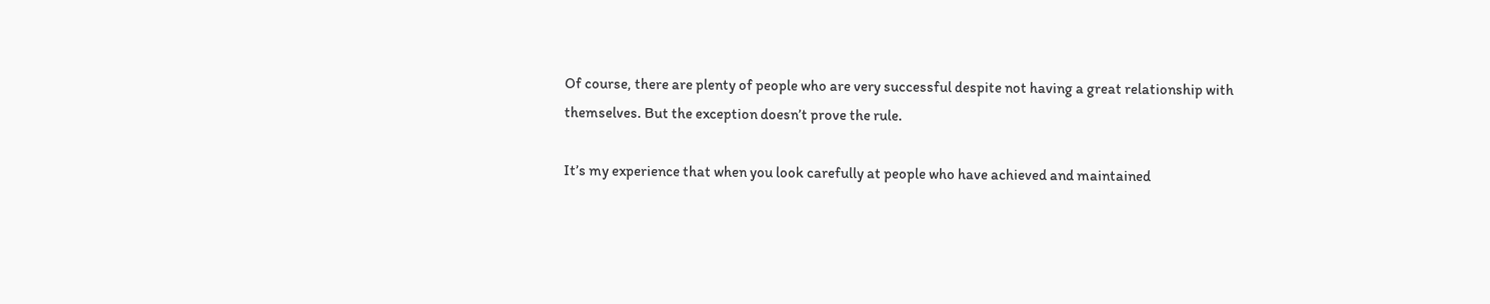Of course, there are plenty of people who are very successful despite not having a great relationship with themselves. But the exception doesn’t prove the rule.

It’s my experience that when you look carefully at people who have achieved and maintained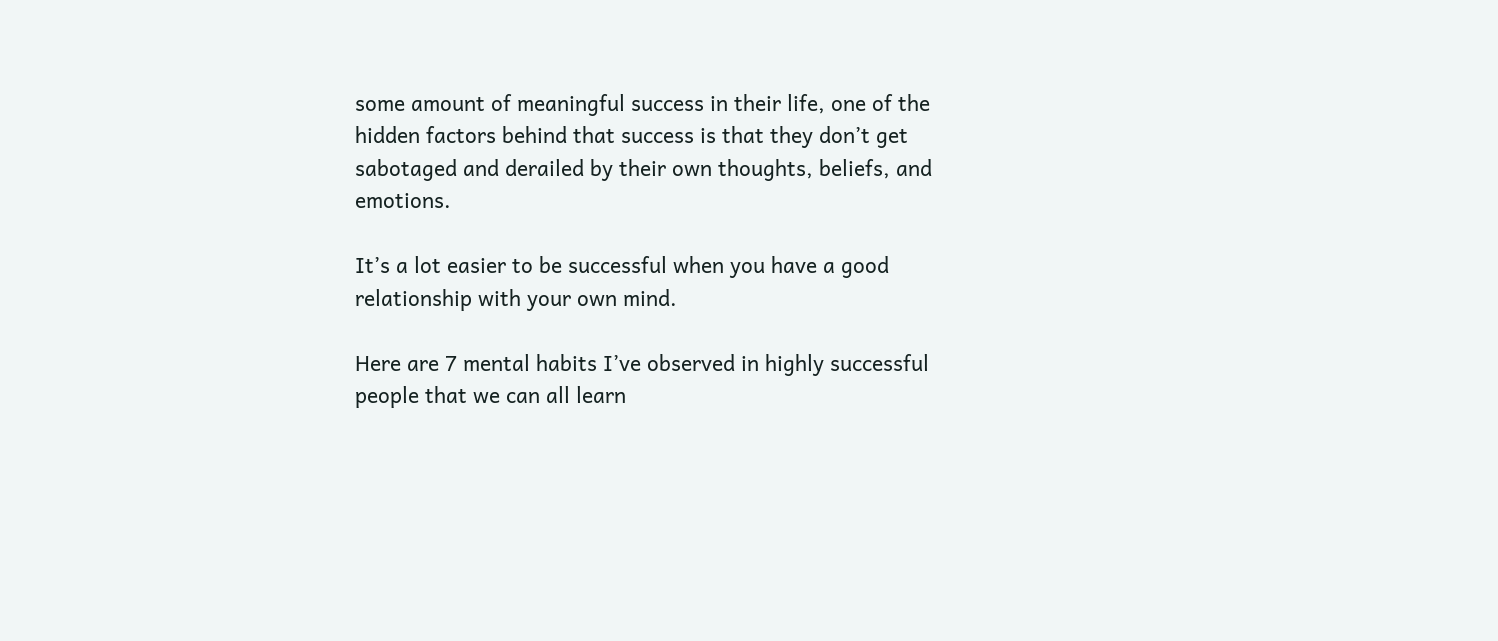some amount of meaningful success in their life, one of the hidden factors behind that success is that they don’t get sabotaged and derailed by their own thoughts, beliefs, and emotions.

It’s a lot easier to be successful when you have a good relationship with your own mind.

Here are 7 mental habits I’ve observed in highly successful people that we can all learn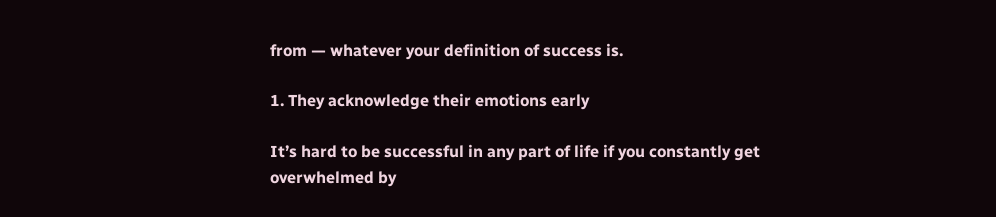from — whatever your definition of success is.

1. They acknowledge their emotions early

It’s hard to be successful in any part of life if you constantly get overwhelmed by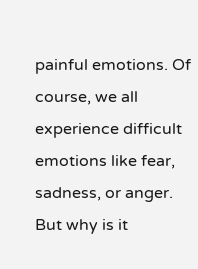painful emotions. Of course, we all experience difficult emotions like fear, sadness, or anger. But why is it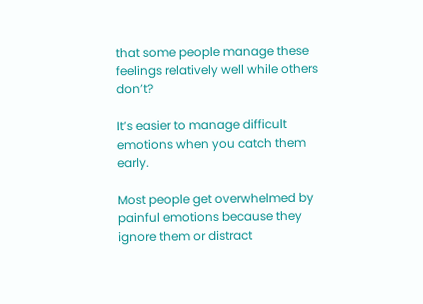that some people manage these feelings relatively well while others don’t?

It’s easier to manage difficult emotions when you catch them early.

Most people get overwhelmed by painful emotions because they ignore them or distract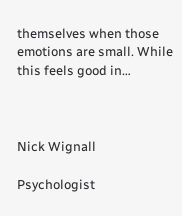themselves when those emotions are small. While this feels good in…



Nick Wignall

Psychologist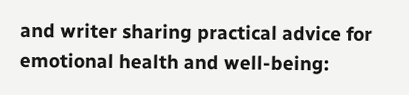and writer sharing practical advice for emotional health and well-being: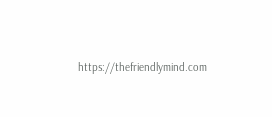https://thefriendlymind.com